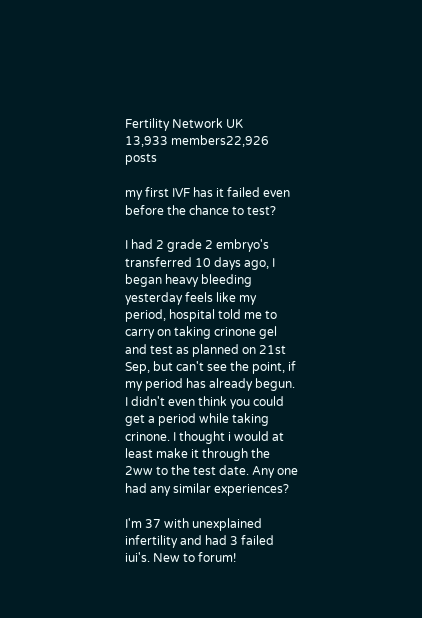Fertility Network UK
13,933 members22,926 posts

my first IVF has it failed even before the chance to test?

I had 2 grade 2 embryo's transferred 10 days ago, I began heavy bleeding yesterday feels like my period, hospital told me to carry on taking crinone gel and test as planned on 21st Sep, but can't see the point, if my period has already begun. I didn't even think you could get a period while taking crinone. I thought i would at least make it through the 2ww to the test date. Any one had any similar experiences?

I'm 37 with unexplained infertility and had 3 failed iui's. New to forum!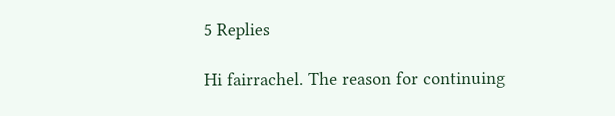5 Replies

Hi fairrachel. The reason for continuing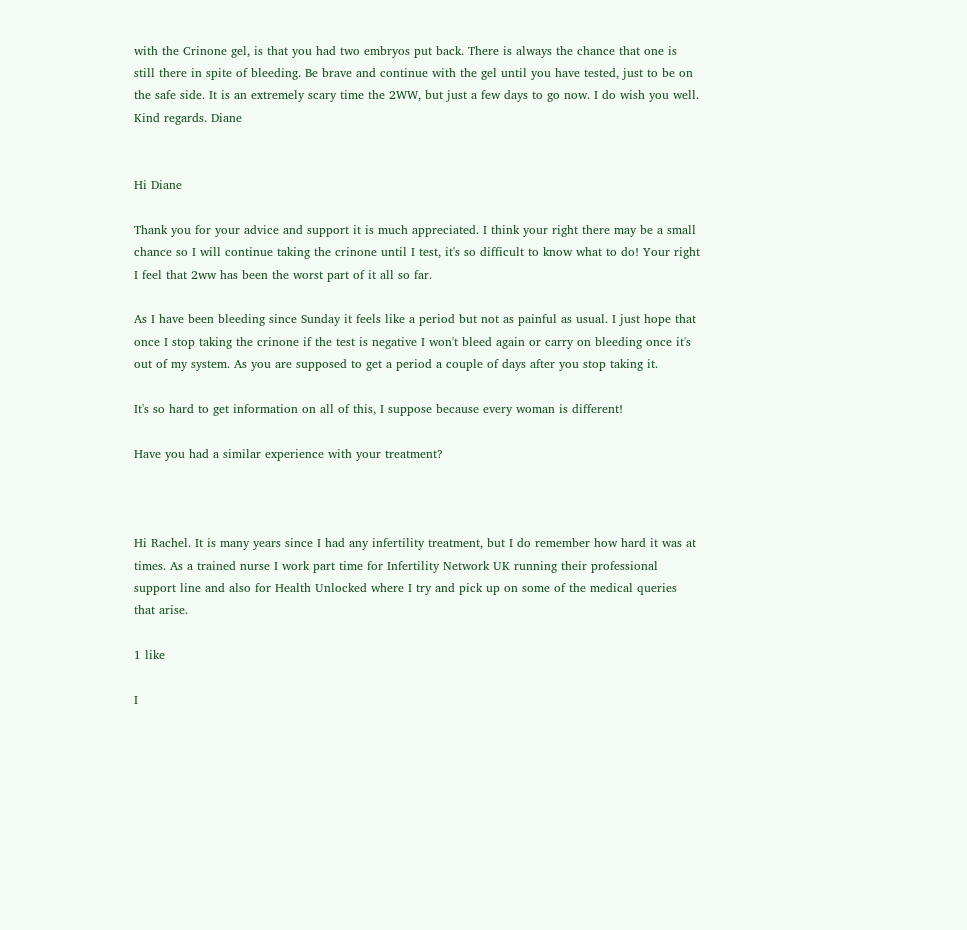with the Crinone gel, is that you had two embryos put back. There is always the chance that one is still there in spite of bleeding. Be brave and continue with the gel until you have tested, just to be on the safe side. It is an extremely scary time the 2WW, but just a few days to go now. I do wish you well. Kind regards. Diane


Hi Diane

Thank you for your advice and support it is much appreciated. I think your right there may be a small chance so I will continue taking the crinone until I test, it's so difficult to know what to do! Your right I feel that 2ww has been the worst part of it all so far.

As I have been bleeding since Sunday it feels like a period but not as painful as usual. I just hope that once I stop taking the crinone if the test is negative I won't bleed again or carry on bleeding once it's out of my system. As you are supposed to get a period a couple of days after you stop taking it.

It's so hard to get information on all of this, I suppose because every woman is different!

Have you had a similar experience with your treatment?



Hi Rachel. It is many years since I had any infertility treatment, but I do remember how hard it was at times. As a trained nurse I work part time for Infertility Network UK running their professional support line and also for Health Unlocked where I try and pick up on some of the medical queries that arise.

1 like

I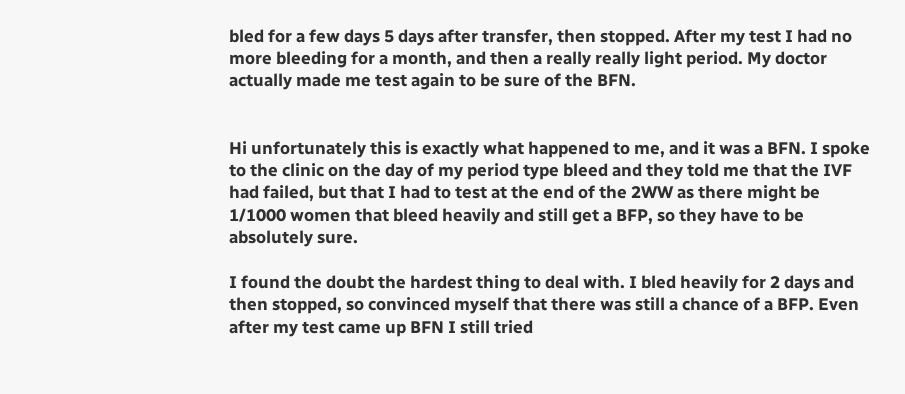bled for a few days 5 days after transfer, then stopped. After my test I had no more bleeding for a month, and then a really really light period. My doctor actually made me test again to be sure of the BFN.


Hi unfortunately this is exactly what happened to me, and it was a BFN. I spoke to the clinic on the day of my period type bleed and they told me that the IVF had failed, but that I had to test at the end of the 2WW as there might be 1/1000 women that bleed heavily and still get a BFP, so they have to be absolutely sure.

I found the doubt the hardest thing to deal with. I bled heavily for 2 days and then stopped, so convinced myself that there was still a chance of a BFP. Even after my test came up BFN I still tried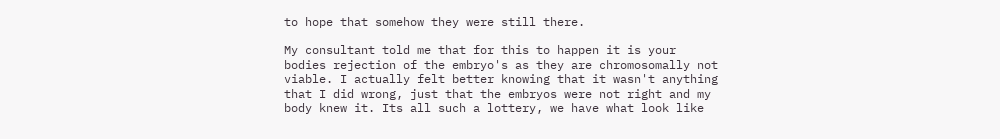to hope that somehow they were still there.

My consultant told me that for this to happen it is your bodies rejection of the embryo's as they are chromosomally not viable. I actually felt better knowing that it wasn't anything that I did wrong, just that the embryos were not right and my body knew it. Its all such a lottery, we have what look like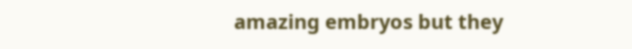amazing embryos but they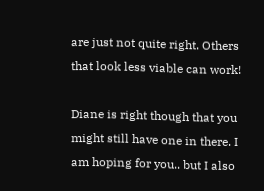are just not quite right. Others that look less viable can work!

Diane is right though that you might still have one in there. I am hoping for you.. but I also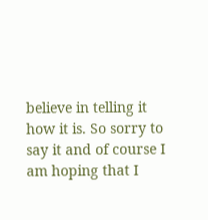believe in telling it how it is. So sorry to say it and of course I am hoping that I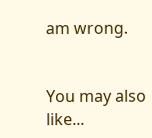am wrong.


You may also like...